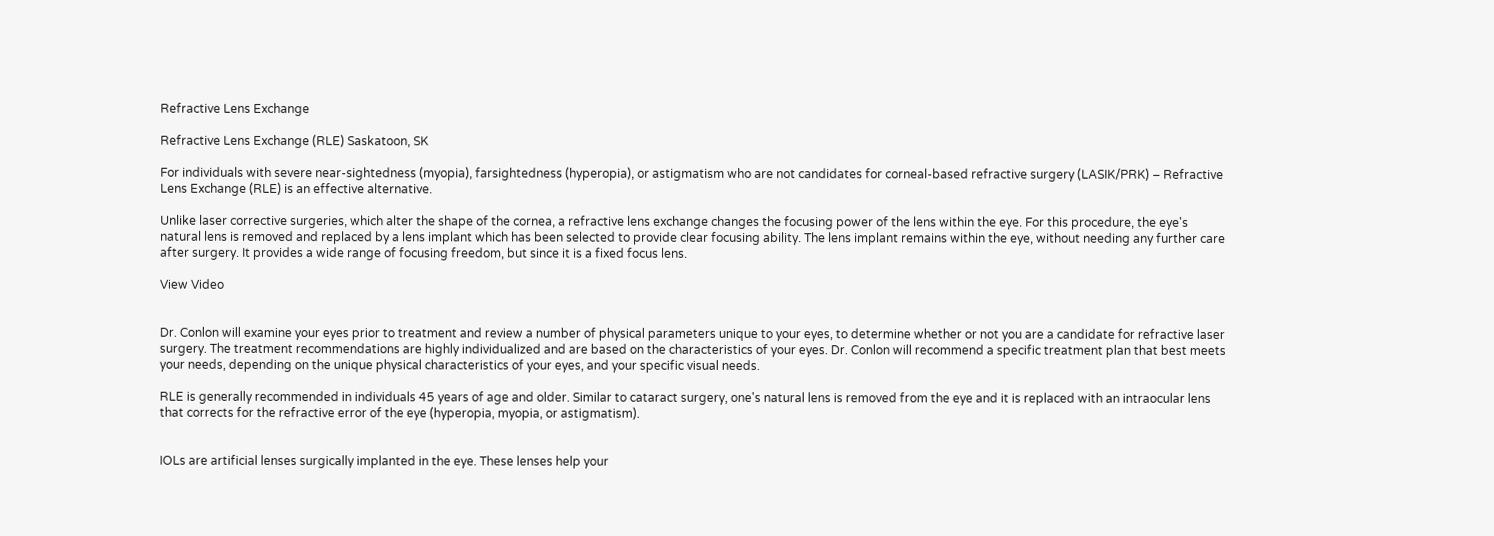Refractive Lens Exchange

Refractive Lens Exchange (RLE) Saskatoon, SK

For individuals with severe near-sightedness (myopia), farsightedness (hyperopia), or astigmatism who are not candidates for corneal-based refractive surgery (LASIK/PRK) – Refractive Lens Exchange (RLE) is an effective alternative.

Unlike laser corrective surgeries, which alter the shape of the cornea, a refractive lens exchange changes the focusing power of the lens within the eye. For this procedure, the eye's natural lens is removed and replaced by a lens implant which has been selected to provide clear focusing ability. The lens implant remains within the eye, without needing any further care after surgery. It provides a wide range of focusing freedom, but since it is a fixed focus lens.

View Video


Dr. Conlon will examine your eyes prior to treatment and review a number of physical parameters unique to your eyes, to determine whether or not you are a candidate for refractive laser surgery. The treatment recommendations are highly individualized and are based on the characteristics of your eyes. Dr. Conlon will recommend a specific treatment plan that best meets your needs, depending on the unique physical characteristics of your eyes, and your specific visual needs.

RLE is generally recommended in individuals 45 years of age and older. Similar to cataract surgery, one's natural lens is removed from the eye and it is replaced with an intraocular lens that corrects for the refractive error of the eye (hyperopia, myopia, or astigmatism).


IOLs are artificial lenses surgically implanted in the eye. These lenses help your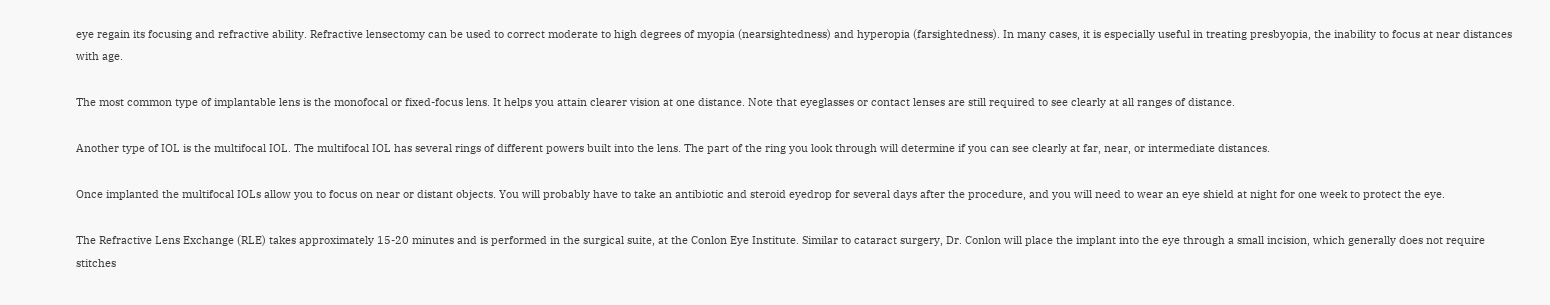eye regain its focusing and refractive ability. Refractive lensectomy can be used to correct moderate to high degrees of myopia (nearsightedness) and hyperopia (farsightedness). In many cases, it is especially useful in treating presbyopia, the inability to focus at near distances with age.

The most common type of implantable lens is the monofocal or fixed-focus lens. It helps you attain clearer vision at one distance. Note that eyeglasses or contact lenses are still required to see clearly at all ranges of distance.

Another type of IOL is the multifocal IOL. The multifocal IOL has several rings of different powers built into the lens. The part of the ring you look through will determine if you can see clearly at far, near, or intermediate distances.

Once implanted the multifocal IOLs allow you to focus on near or distant objects. You will probably have to take an antibiotic and steroid eyedrop for several days after the procedure, and you will need to wear an eye shield at night for one week to protect the eye.

The Refractive Lens Exchange (RLE) takes approximately 15-20 minutes and is performed in the surgical suite, at the Conlon Eye Institute. Similar to cataract surgery, Dr. Conlon will place the implant into the eye through a small incision, which generally does not require stitches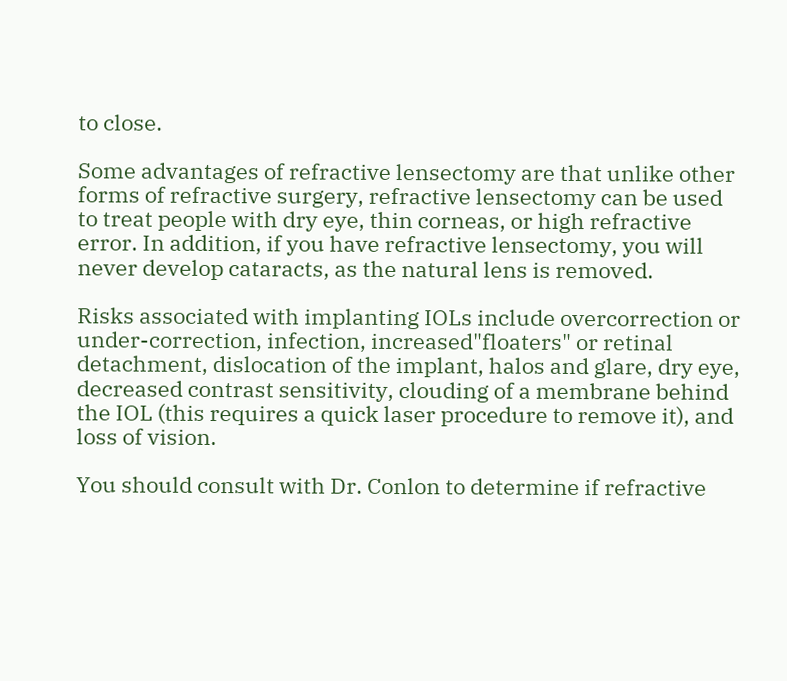to close.

Some advantages of refractive lensectomy are that unlike other forms of refractive surgery, refractive lensectomy can be used to treat people with dry eye, thin corneas, or high refractive error. In addition, if you have refractive lensectomy, you will never develop cataracts, as the natural lens is removed.

Risks associated with implanting IOLs include overcorrection or under-correction, infection, increased"floaters" or retinal detachment, dislocation of the implant, halos and glare, dry eye, decreased contrast sensitivity, clouding of a membrane behind the IOL (this requires a quick laser procedure to remove it), and loss of vision.

You should consult with Dr. Conlon to determine if refractive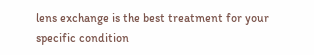lens exchange is the best treatment for your specific condition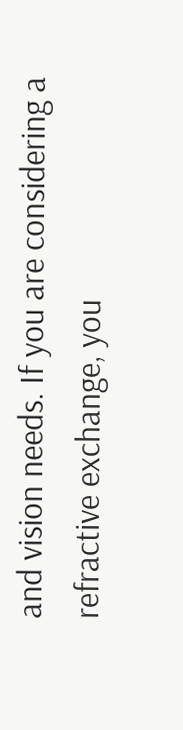and vision needs. If you are considering a refractive exchange, you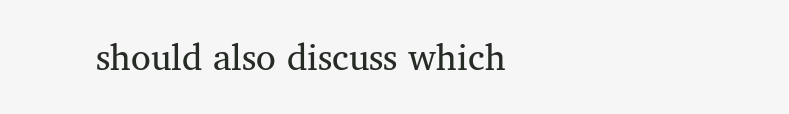should also discuss which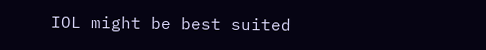IOL might be best suited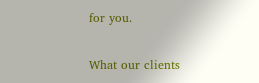for you.

What our clients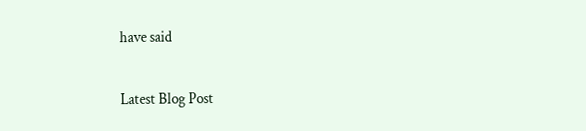have said

Latest Blog Post